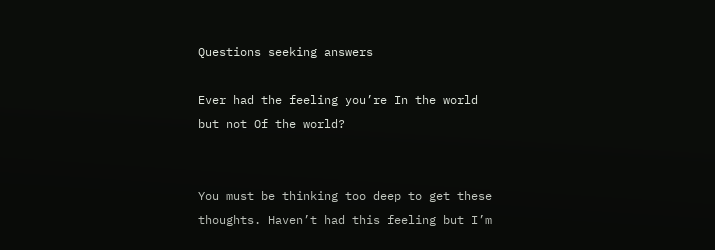Questions seeking answers

Ever had the feeling you’re In the world but not Of the world?


You must be thinking too deep to get these thoughts. Haven’t had this feeling but I’m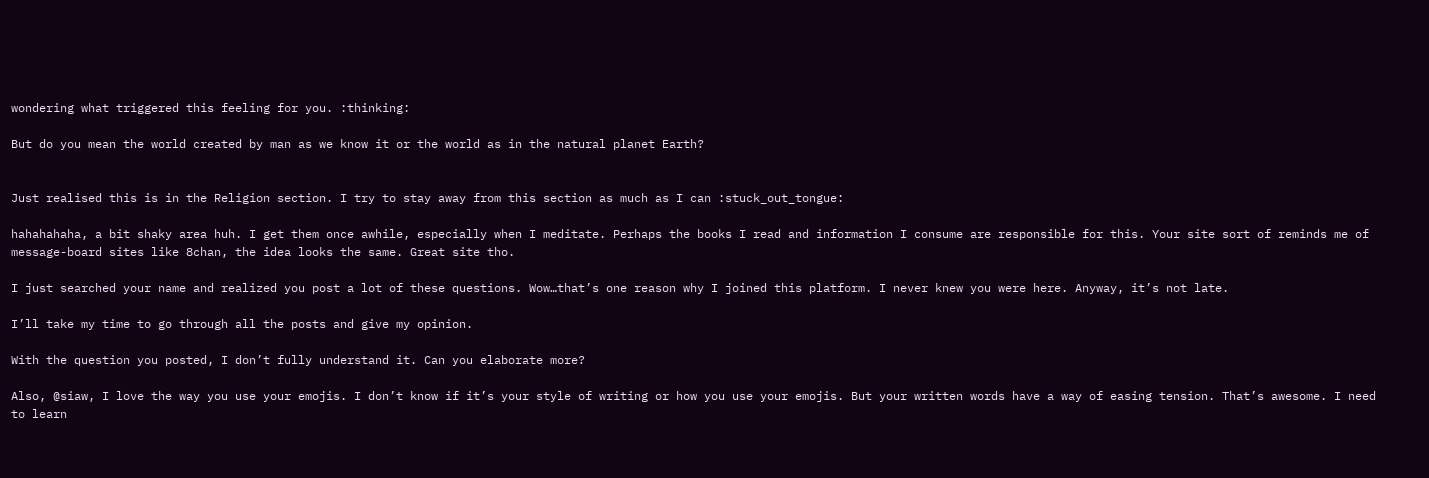wondering what triggered this feeling for you. :thinking:

But do you mean the world created by man as we know it or the world as in the natural planet Earth?


Just realised this is in the Religion section. I try to stay away from this section as much as I can :stuck_out_tongue:

hahahahaha, a bit shaky area huh. I get them once awhile, especially when I meditate. Perhaps the books I read and information I consume are responsible for this. Your site sort of reminds me of message-board sites like 8chan, the idea looks the same. Great site tho.

I just searched your name and realized you post a lot of these questions. Wow…that’s one reason why I joined this platform. I never knew you were here. Anyway, it’s not late.

I’ll take my time to go through all the posts and give my opinion.

With the question you posted, I don’t fully understand it. Can you elaborate more?

Also, @siaw, I love the way you use your emojis. I don’t know if it’s your style of writing or how you use your emojis. But your written words have a way of easing tension. That’s awesome. I need to learn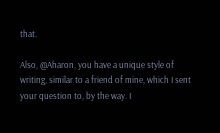that.

Also, @Aharon, you have a unique style of writing, similar to a friend of mine, which I sent your question to, by the way. I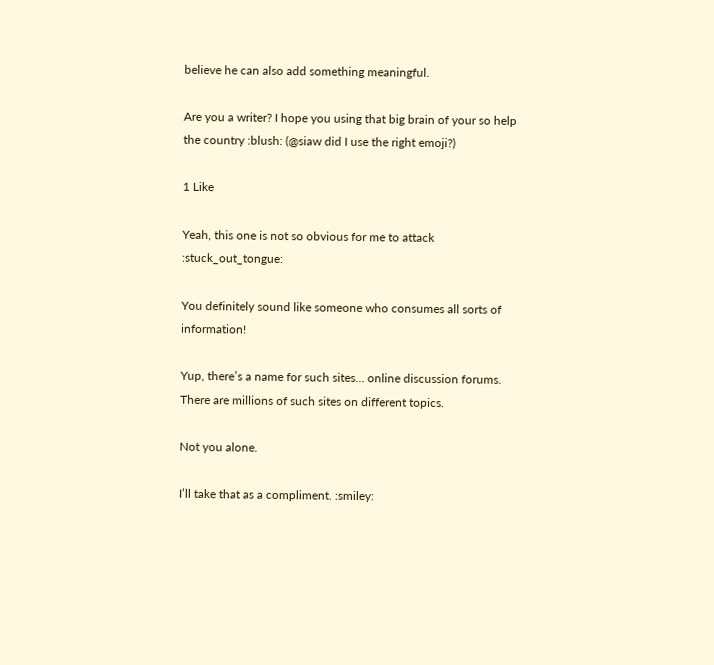believe he can also add something meaningful.

Are you a writer? I hope you using that big brain of your so help the country :blush: (@siaw did I use the right emoji?)

1 Like

Yeah, this one is not so obvious for me to attack :stuck_out_tongue:

You definitely sound like someone who consumes all sorts of information!

Yup, there’s a name for such sites… online discussion forums. There are millions of such sites on different topics.

Not you alone.

I’ll take that as a compliment. :smiley: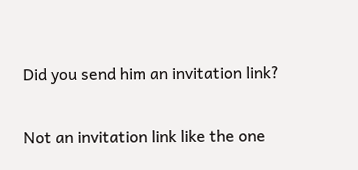Did you send him an invitation link?


Not an invitation link like the one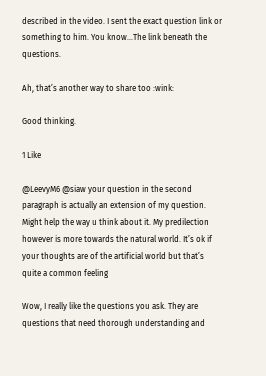described in the video. I sent the exact question link or something to him. You know…The link beneath the questions.

Ah, that’s another way to share too :wink:

Good thinking.

1 Like

@LeevyM6 @siaw your question in the second paragraph is actually an extension of my question. Might help the way u think about it. My predilection however is more towards the natural world. It’s ok if your thoughts are of the artificial world but that’s quite a common feeling

Wow, I really like the questions you ask. They are questions that need thorough understanding and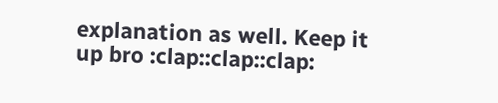explanation as well. Keep it up bro :clap::clap::clap: